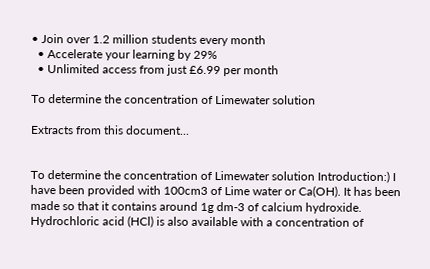• Join over 1.2 million students every month
  • Accelerate your learning by 29%
  • Unlimited access from just £6.99 per month

To determine the concentration of Limewater solution

Extracts from this document...


To determine the concentration of Limewater solution Introduction:) I have been provided with 100cm3 of Lime water or Ca(OH). It has been made so that it contains around 1g dm-3 of calcium hydroxide. Hydrochloric acid (HCl) is also available with a concentration of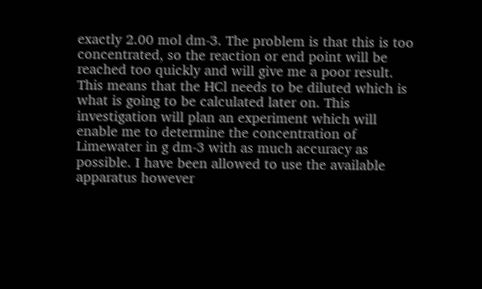exactly 2.00 mol dm-3. The problem is that this is too concentrated, so the reaction or end point will be reached too quickly and will give me a poor result. This means that the HCl needs to be diluted which is what is going to be calculated later on. This investigation will plan an experiment which will enable me to determine the concentration of Limewater in g dm-3 with as much accuracy as possible. I have been allowed to use the available apparatus however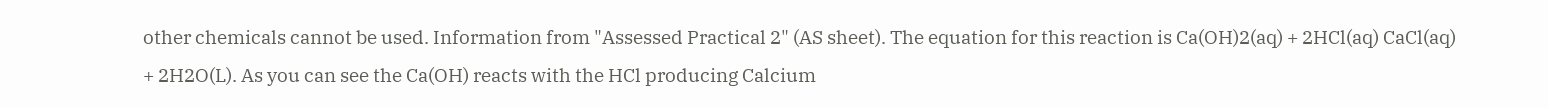other chemicals cannot be used. Information from "Assessed Practical 2" (AS sheet). The equation for this reaction is Ca(OH)2(aq) + 2HCl(aq) CaCl(aq) + 2H2O(L). As you can see the Ca(OH) reacts with the HCl producing Calcium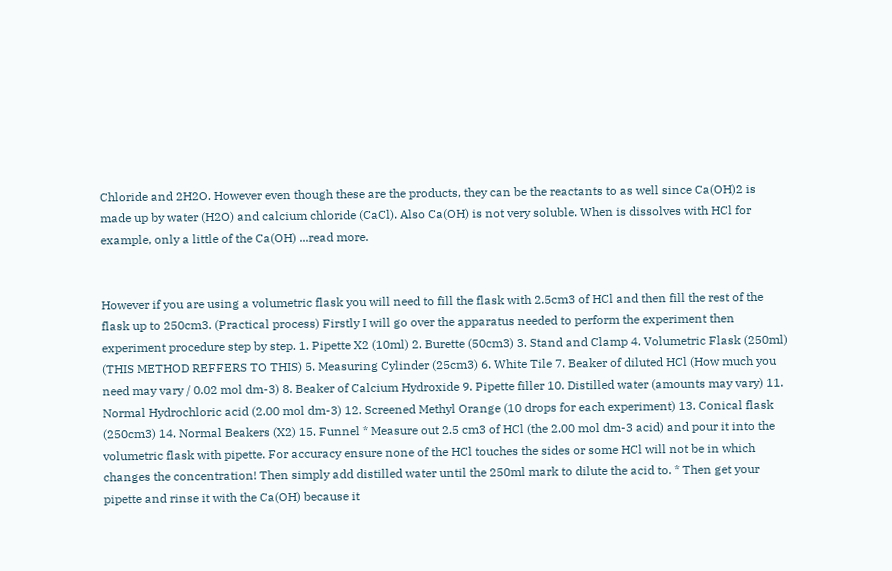Chloride and 2H2O. However even though these are the products, they can be the reactants to as well since Ca(OH)2 is made up by water (H2O) and calcium chloride (CaCl). Also Ca(OH) is not very soluble. When is dissolves with HCl for example, only a little of the Ca(OH) ...read more.


However if you are using a volumetric flask you will need to fill the flask with 2.5cm3 of HCl and then fill the rest of the flask up to 250cm3. (Practical process) Firstly I will go over the apparatus needed to perform the experiment then experiment procedure step by step. 1. Pipette X2 (10ml) 2. Burette (50cm3) 3. Stand and Clamp 4. Volumetric Flask (250ml) (THIS METHOD REFFERS TO THIS) 5. Measuring Cylinder (25cm3) 6. White Tile 7. Beaker of diluted HCl (How much you need may vary / 0.02 mol dm-3) 8. Beaker of Calcium Hydroxide 9. Pipette filler 10. Distilled water (amounts may vary) 11. Normal Hydrochloric acid (2.00 mol dm-3) 12. Screened Methyl Orange (10 drops for each experiment) 13. Conical flask (250cm3) 14. Normal Beakers (X2) 15. Funnel * Measure out 2.5 cm3 of HCl (the 2.00 mol dm-3 acid) and pour it into the volumetric flask with pipette. For accuracy ensure none of the HCl touches the sides or some HCl will not be in which changes the concentration! Then simply add distilled water until the 250ml mark to dilute the acid to. * Then get your pipette and rinse it with the Ca(OH) because it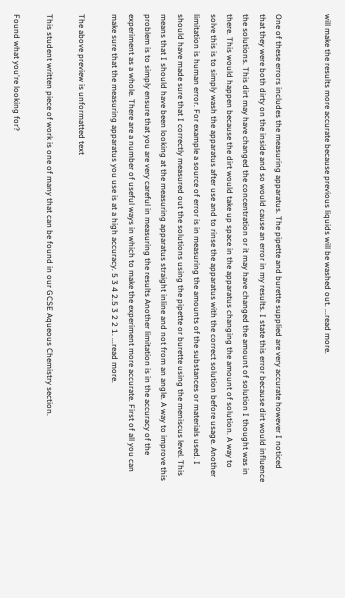will make the results more accurate because previous liquids will be washed out. ...read more.


One of these errors includes the measuring apparatus. The pipette and burette supplied are very accurate however I noticed that they were both dirty on the inside and so would cause an error in my results. I state this error because dirt would influence the solutions. This dirt may have changed the concentration or it may have changed the amount of solution I thought was in there. This would happen because the dirt would take up space in the apparatus changing the amount of solution. A way to solve this is to simply wash the apparatus after use and to rinse the apparatus with the correct solution before usage. Another limitation is human error. For example a source of error is in measuring the amounts of the substances or materials used. I should have made sure that I correctly measured out the solutions using the pipette or burette using the meniscus level. This means that I should have been looking at the measuring apparatus straight inline and not from an angle. A way to improve this problem is to simply ensure that you are very careful in measuring the results Another limitation is in the accuracy of the experiment as a whole. There are a number of useful ways in which to make the experiment more accurate. First of all you can make sure that the measuring apparatus you use is at a high accuracy. 5 3 4 2.5 3 2 2 1. ...read more.

The above preview is unformatted text

This student written piece of work is one of many that can be found in our GCSE Aqueous Chemistry section.

Found what you're looking for?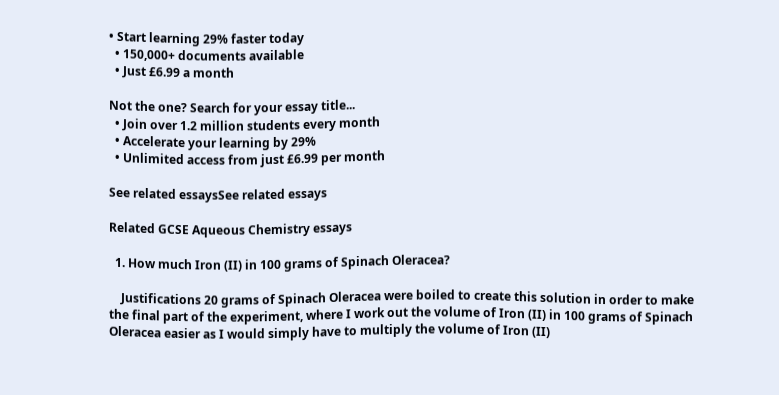• Start learning 29% faster today
  • 150,000+ documents available
  • Just £6.99 a month

Not the one? Search for your essay title...
  • Join over 1.2 million students every month
  • Accelerate your learning by 29%
  • Unlimited access from just £6.99 per month

See related essaysSee related essays

Related GCSE Aqueous Chemistry essays

  1. How much Iron (II) in 100 grams of Spinach Oleracea?

    Justifications 20 grams of Spinach Oleracea were boiled to create this solution in order to make the final part of the experiment, where I work out the volume of Iron (II) in 100 grams of Spinach Oleracea easier as I would simply have to multiply the volume of Iron (II)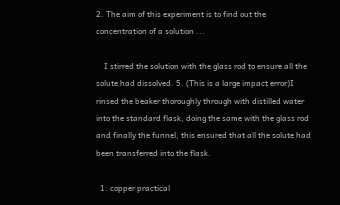2. The aim of this experiment is to find out the concentration of a solution ...

    I stirred the solution with the glass rod to ensure all the solute had dissolved. 5. (This is a large impact error)I rinsed the beaker thoroughly through with distilled water into the standard flask, doing the same with the glass rod and finally the funnel, this ensured that all the solute had been transferred into the flask.

  1. copper practical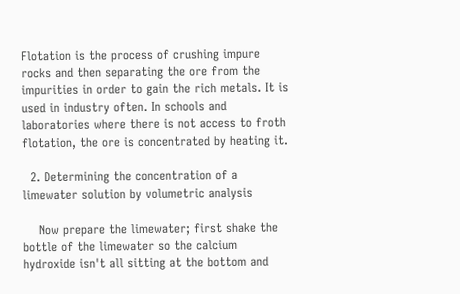Flotation is the process of crushing impure rocks and then separating the ore from the impurities in order to gain the rich metals. It is used in industry often. In schools and laboratories where there is not access to froth flotation, the ore is concentrated by heating it.

  2. Determining the concentration of a limewater solution by volumetric analysis

    Now prepare the limewater; first shake the bottle of the limewater so the calcium hydroxide isn't all sitting at the bottom and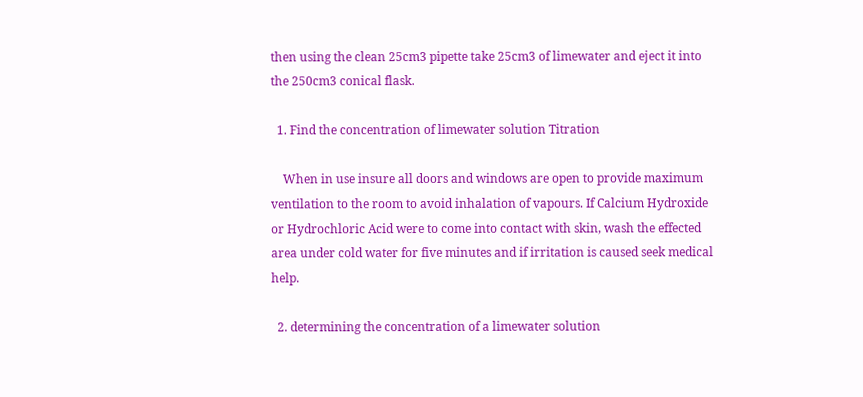then using the clean 25cm3 pipette take 25cm3 of limewater and eject it into the 250cm3 conical flask.

  1. Find the concentration of limewater solution Titration

    When in use insure all doors and windows are open to provide maximum ventilation to the room to avoid inhalation of vapours. If Calcium Hydroxide or Hydrochloric Acid were to come into contact with skin, wash the effected area under cold water for five minutes and if irritation is caused seek medical help.

  2. determining the concentration of a limewater solution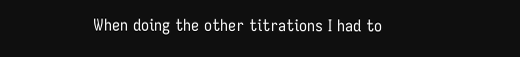When doing the other titrations I had to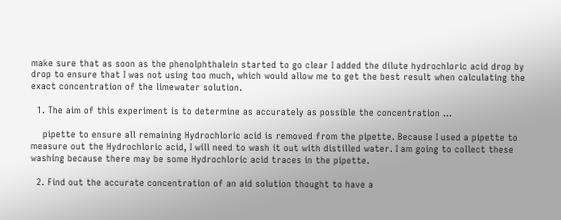make sure that as soon as the phenolphthalein started to go clear I added the dilute hydrochloric acid drop by drop to ensure that I was not using too much, which would allow me to get the best result when calculating the exact concentration of the limewater solution.

  1. The aim of this experiment is to determine as accurately as possible the concentration ...

    pipette to ensure all remaining Hydrochloric acid is removed from the pipette. Because I used a pipette to measure out the Hydrochloric acid, I will need to wash it out with distilled water. I am going to collect these washing because there may be some Hydrochloric acid traces in the pipette.

  2. Find out the accurate concentration of an aid solution thought to have a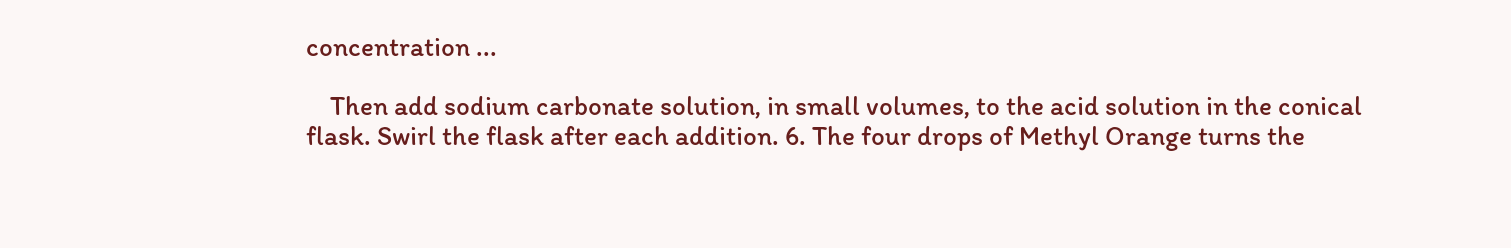concentration ...

    Then add sodium carbonate solution, in small volumes, to the acid solution in the conical flask. Swirl the flask after each addition. 6. The four drops of Methyl Orange turns the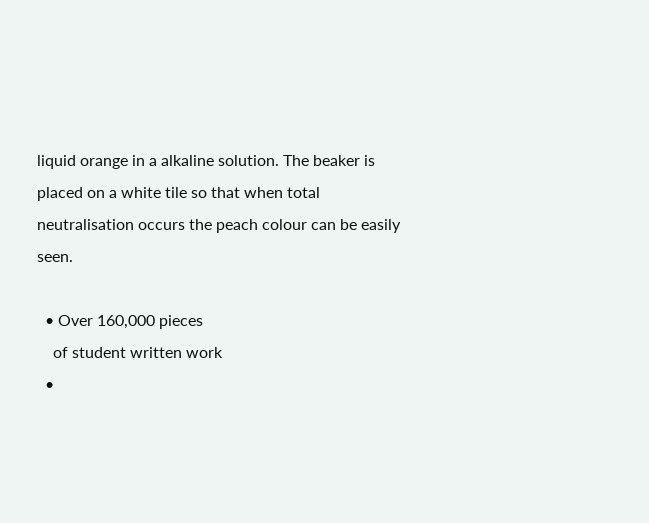liquid orange in a alkaline solution. The beaker is placed on a white tile so that when total neutralisation occurs the peach colour can be easily seen.

  • Over 160,000 pieces
    of student written work
  •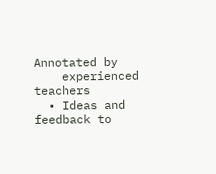Annotated by
    experienced teachers
  • Ideas and feedback to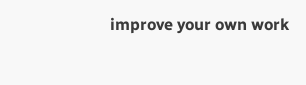improve your own work